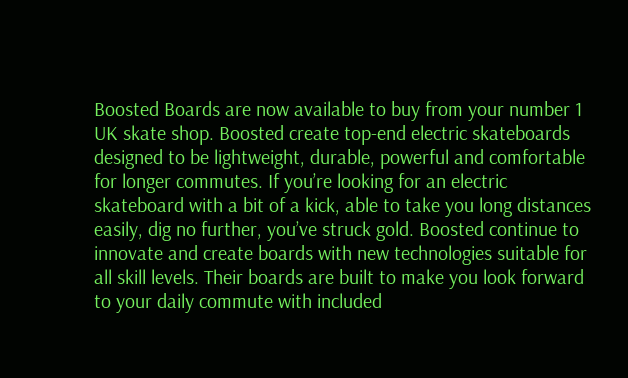Boosted Boards are now available to buy from your number 1 UK skate shop. Boosted create top-end electric skateboards designed to be lightweight, durable, powerful and comfortable for longer commutes. If you’re looking for an electric skateboard with a bit of a kick, able to take you long distances easily, dig no further, you’ve struck gold. Boosted continue to innovate and create boards with new technologies suitable for all skill levels. Their boards are built to make you look forward to your daily commute with included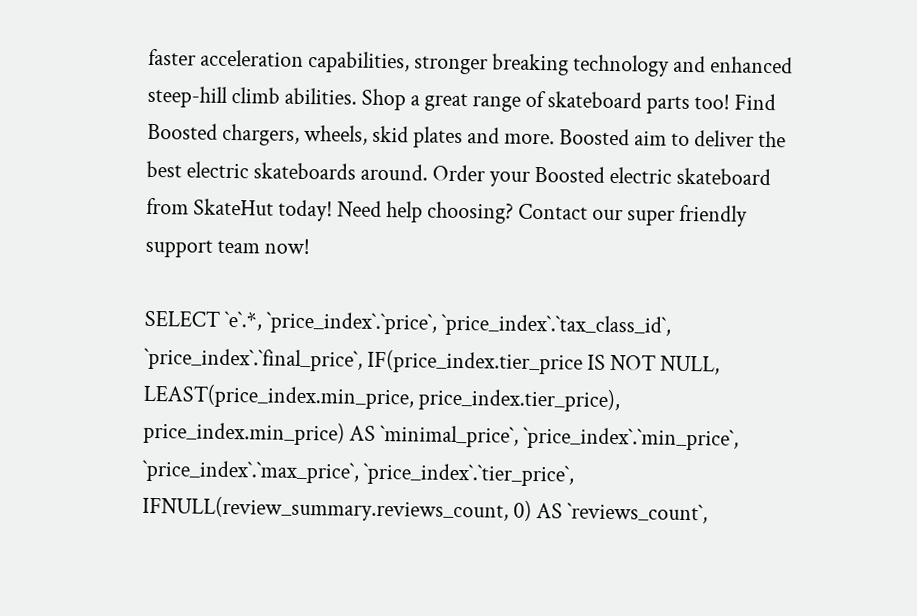faster acceleration capabilities, stronger breaking technology and enhanced steep-hill climb abilities. Shop a great range of skateboard parts too! Find Boosted chargers, wheels, skid plates and more. Boosted aim to deliver the best electric skateboards around. Order your Boosted electric skateboard from SkateHut today! Need help choosing? Contact our super friendly support team now!

SELECT `e`.*, `price_index`.`price`, `price_index`.`tax_class_id`, `price_index`.`final_price`, IF(price_index.tier_price IS NOT NULL, LEAST(price_index.min_price, price_index.tier_price), price_index.min_price) AS `minimal_price`, `price_index`.`min_price`, `price_index`.`max_price`, `price_index`.`tier_price`, IFNULL(review_summary.reviews_count, 0) AS `reviews_count`,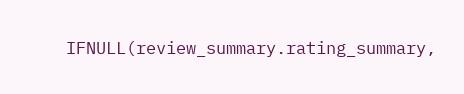IFNULL(review_summary.rating_summary,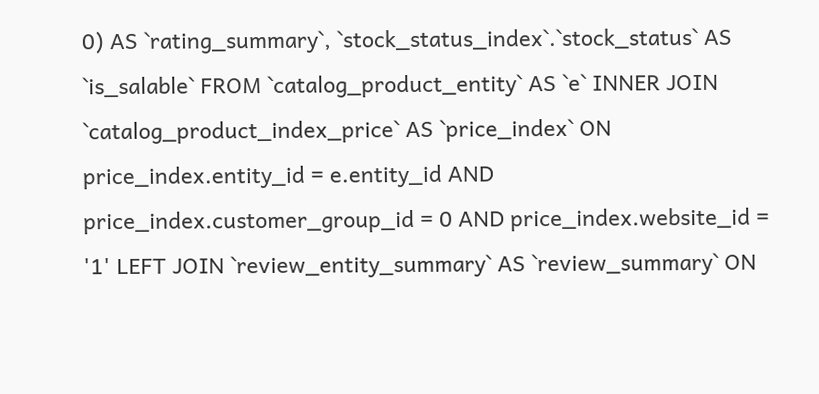0) AS `rating_summary`, `stock_status_index`.`stock_status` AS `is_salable` FROM `catalog_product_entity` AS `e` INNER JOIN `catalog_product_index_price` AS `price_index` ON price_index.entity_id = e.entity_id AND price_index.customer_group_id = 0 AND price_index.website_id = '1' LEFT JOIN `review_entity_summary` AS `review_summary` ON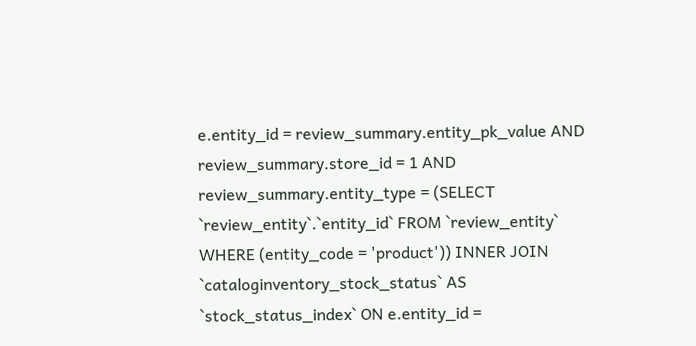e.entity_id = review_summary.entity_pk_value AND review_summary.store_id = 1 AND review_summary.entity_type = (SELECT `review_entity`.`entity_id` FROM `review_entity` WHERE (entity_code = 'product')) INNER JOIN `cataloginventory_stock_status` AS `stock_status_index` ON e.entity_id =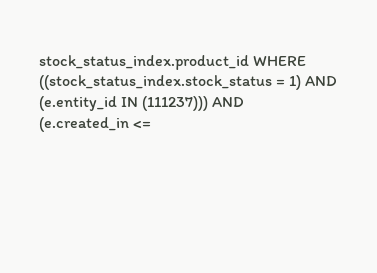stock_status_index.product_id WHERE ((stock_status_index.stock_status = 1) AND (e.entity_id IN (111237))) AND (e.created_in <=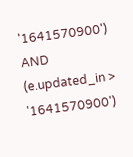'1641570900') AND (e.updated_in > '1641570900')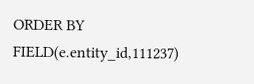ORDER BY FIELD(e.entity_id,111237)